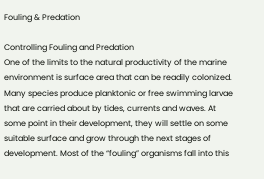Fouling & Predation

Controlling Fouling and Predation
One of the limits to the natural productivity of the marine environment is surface area that can be readily colonized. Many species produce planktonic or free swimming larvae that are carried about by tides, currents and waves. At some point in their development, they will settle on some suitable surface and grow through the next stages of development. Most of the “fouling” organisms fall into this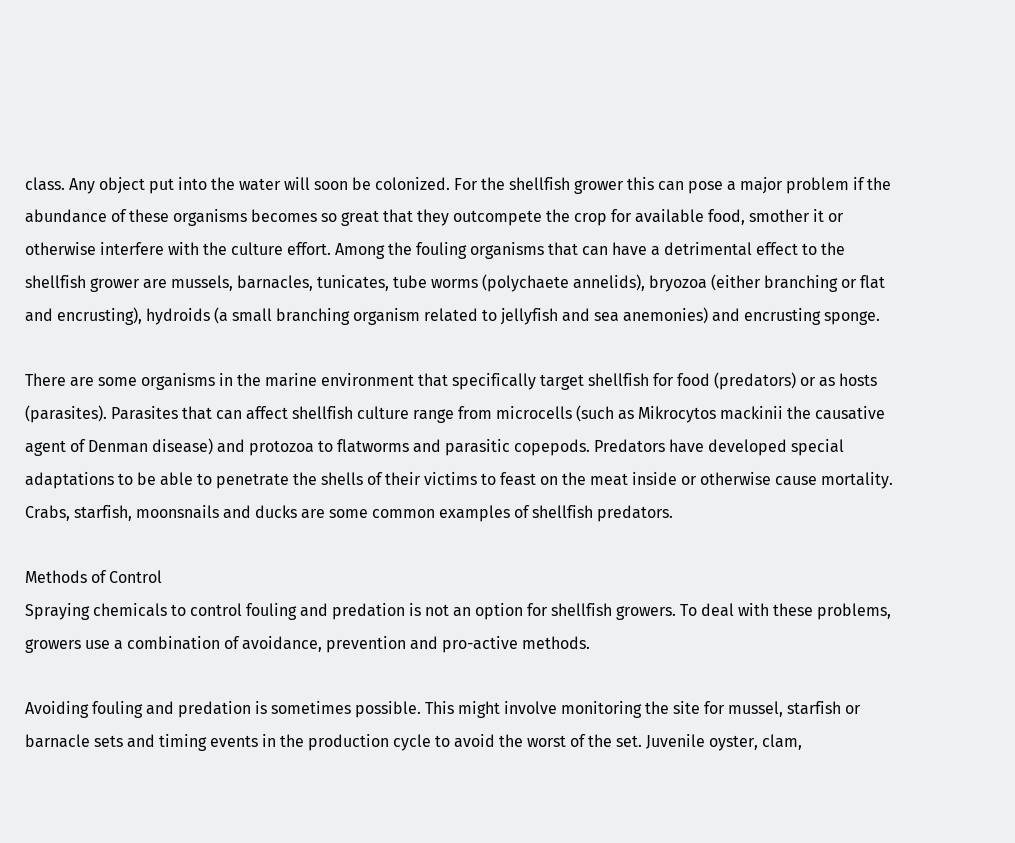class. Any object put into the water will soon be colonized. For the shellfish grower this can pose a major problem if the abundance of these organisms becomes so great that they outcompete the crop for available food, smother it or otherwise interfere with the culture effort. Among the fouling organisms that can have a detrimental effect to the shellfish grower are mussels, barnacles, tunicates, tube worms (polychaete annelids), bryozoa (either branching or flat and encrusting), hydroids (a small branching organism related to jellyfish and sea anemonies) and encrusting sponge.

There are some organisms in the marine environment that specifically target shellfish for food (predators) or as hosts (parasites). Parasites that can affect shellfish culture range from microcells (such as Mikrocytos mackinii the causative agent of Denman disease) and protozoa to flatworms and parasitic copepods. Predators have developed special adaptations to be able to penetrate the shells of their victims to feast on the meat inside or otherwise cause mortality. Crabs, starfish, moonsnails and ducks are some common examples of shellfish predators.

Methods of Control
Spraying chemicals to control fouling and predation is not an option for shellfish growers. To deal with these problems, growers use a combination of avoidance, prevention and pro-active methods.

Avoiding fouling and predation is sometimes possible. This might involve monitoring the site for mussel, starfish or barnacle sets and timing events in the production cycle to avoid the worst of the set. Juvenile oyster, clam,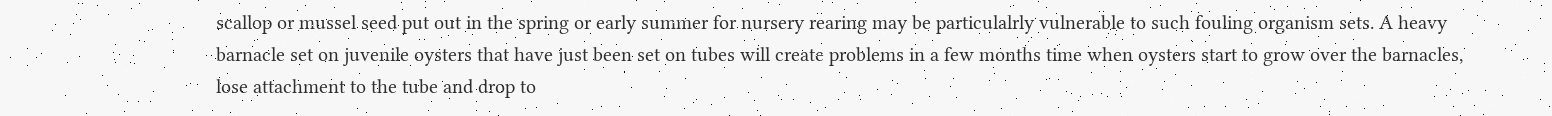scallop or mussel seed put out in the spring or early summer for nursery rearing may be particulalrly vulnerable to such fouling organism sets. A heavy barnacle set on juvenile oysters that have just been set on tubes will create problems in a few months time when oysters start to grow over the barnacles, lose attachment to the tube and drop to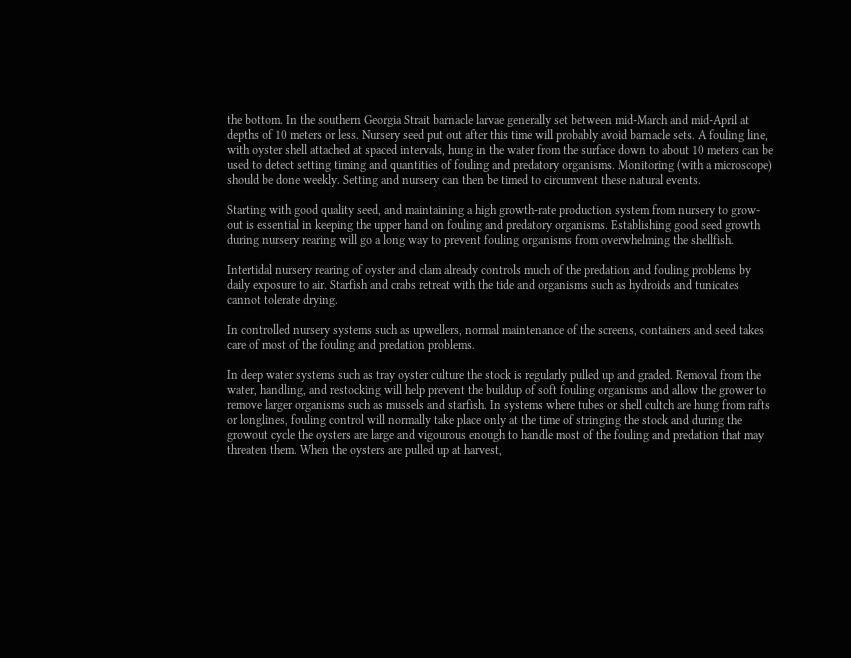the bottom. In the southern Georgia Strait barnacle larvae generally set between mid-March and mid-April at depths of 10 meters or less. Nursery seed put out after this time will probably avoid barnacle sets. A fouling line, with oyster shell attached at spaced intervals, hung in the water from the surface down to about 10 meters can be used to detect setting timing and quantities of fouling and predatory organisms. Monitoring (with a microscope) should be done weekly. Setting and nursery can then be timed to circumvent these natural events.

Starting with good quality seed, and maintaining a high growth-rate production system from nursery to grow-out is essential in keeping the upper hand on fouling and predatory organisms. Establishing good seed growth during nursery rearing will go a long way to prevent fouling organisms from overwhelming the shellfish.

Intertidal nursery rearing of oyster and clam already controls much of the predation and fouling problems by daily exposure to air. Starfish and crabs retreat with the tide and organisms such as hydroids and tunicates cannot tolerate drying.

In controlled nursery systems such as upwellers, normal maintenance of the screens, containers and seed takes care of most of the fouling and predation problems.

In deep water systems such as tray oyster culture the stock is regularly pulled up and graded. Removal from the water, handling, and restocking will help prevent the buildup of soft fouling organisms and allow the grower to remove larger organisms such as mussels and starfish. In systems where tubes or shell cultch are hung from rafts or longlines, fouling control will normally take place only at the time of stringing the stock and during the growout cycle the oysters are large and vigourous enough to handle most of the fouling and predation that may threaten them. When the oysters are pulled up at harvest,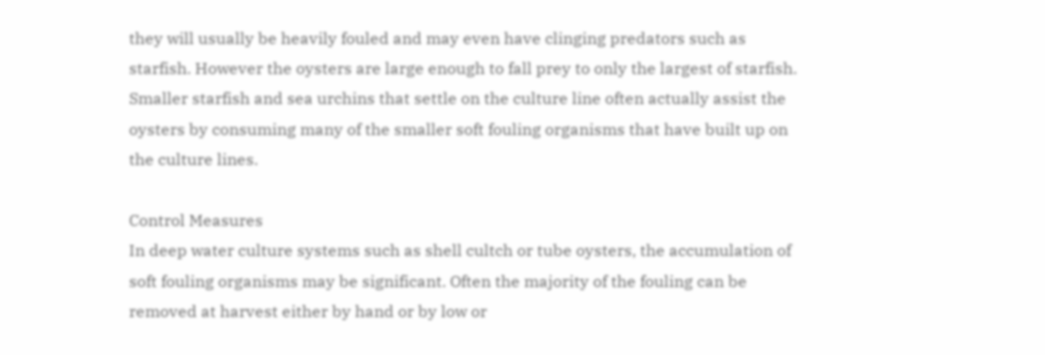they will usually be heavily fouled and may even have clinging predators such as starfish. However the oysters are large enough to fall prey to only the largest of starfish. Smaller starfish and sea urchins that settle on the culture line often actually assist the oysters by consuming many of the smaller soft fouling organisms that have built up on the culture lines.

Control Measures
In deep water culture systems such as shell cultch or tube oysters, the accumulation of soft fouling organisms may be significant. Often the majority of the fouling can be removed at harvest either by hand or by low or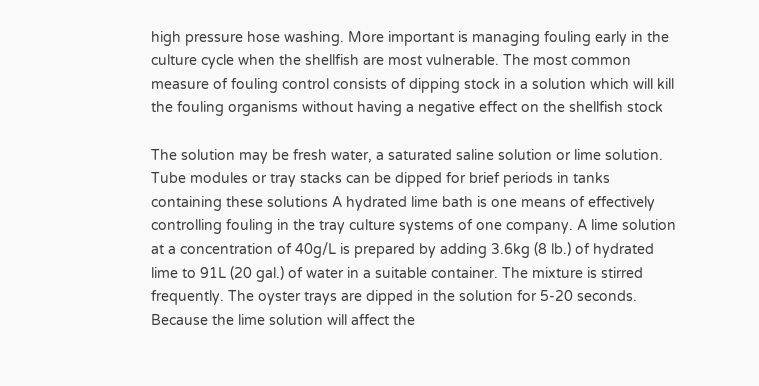high pressure hose washing. More important is managing fouling early in the culture cycle when the shellfish are most vulnerable. The most common measure of fouling control consists of dipping stock in a solution which will kill the fouling organisms without having a negative effect on the shellfish stock

The solution may be fresh water, a saturated saline solution or lime solution. Tube modules or tray stacks can be dipped for brief periods in tanks containing these solutions A hydrated lime bath is one means of effectively controlling fouling in the tray culture systems of one company. A lime solution at a concentration of 40g/L is prepared by adding 3.6kg (8 lb.) of hydrated lime to 91L (20 gal.) of water in a suitable container. The mixture is stirred frequently. The oyster trays are dipped in the solution for 5-20 seconds. Because the lime solution will affect the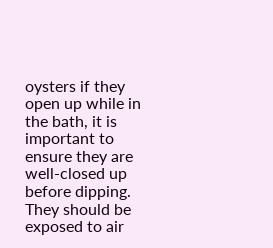oysters if they open up while in the bath, it is important to ensure they are well-closed up before dipping. They should be exposed to air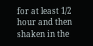for at least 1/2 hour and then shaken in the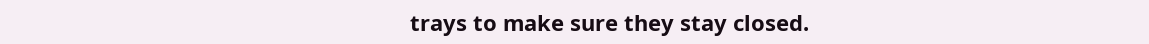trays to make sure they stay closed.